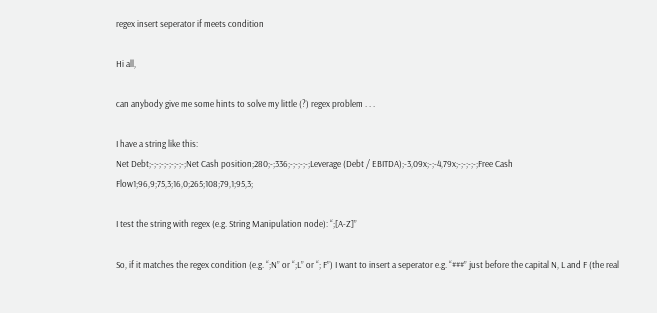regex insert seperator if meets condition

Hi all,

can anybody give me some hints to solve my little (?) regex problem . . .

I have a string like this:
Net Debt;-;-;-;-;-;-;-;Net Cash position;280;-;336;-;-;-;-;Leverage (Debt / EBITDA);-3,09x;-;-4,79x;-;-;-;-;Free Cash Flow1;96,9;75,3;16,0;265;108;79,1;95,3;

I test the string with regex (e.g. String Manipulation node): “;[A-Z]”

So, if it matches the regex condition (e.g. “;N” or “;L” or “; F”) I want to insert a seperator e.g. “###” just before the capital N, L and F (the real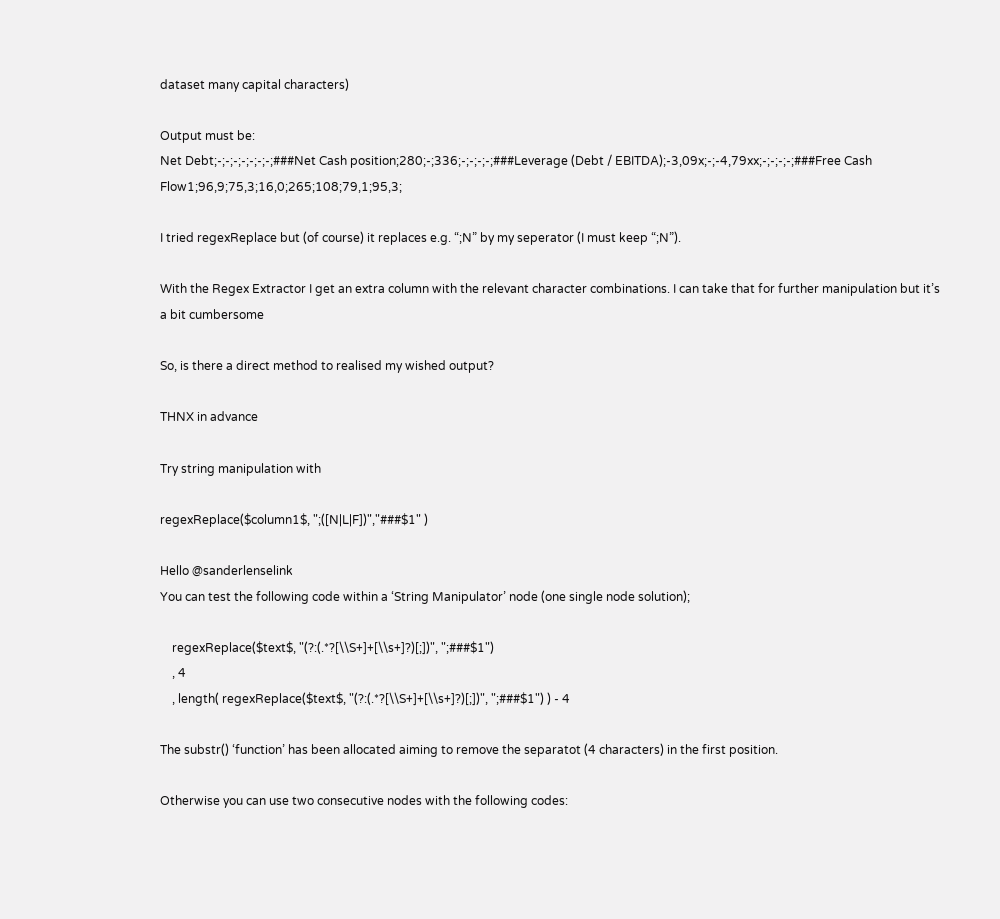dataset many capital characters)

Output must be:
Net Debt;-;-;-;-;-;-;-;###Net Cash position;280;-;336;-;-;-;-;###Leverage (Debt / EBITDA);-3,09x;-;-4,79xx;-;-;-;-;###Free Cash Flow1;96,9;75,3;16,0;265;108;79,1;95,3;

I tried regexReplace but (of course) it replaces e.g. “;N” by my seperator (I must keep “;N”).

With the Regex Extractor I get an extra column with the relevant character combinations. I can take that for further manipulation but it’s a bit cumbersome

So, is there a direct method to realised my wished output?

THNX in advance

Try string manipulation with

regexReplace($column1$, ";([N|L|F])","###$1" )

Hello @sanderlenselink
You can test the following code within a ‘String Manipulator’ node (one single node solution);

    regexReplace($text$, "(?:(.*?[\\S+]+[\\s+]?)[;])", ";###$1")
    , 4
    , length( regexReplace($text$, "(?:(.*?[\\S+]+[\\s+]?)[;])", ";###$1") ) - 4

The substr() ‘function’ has been allocated aiming to remove the separatot (4 characters) in the first position.

Otherwise you can use two consecutive nodes with the following codes: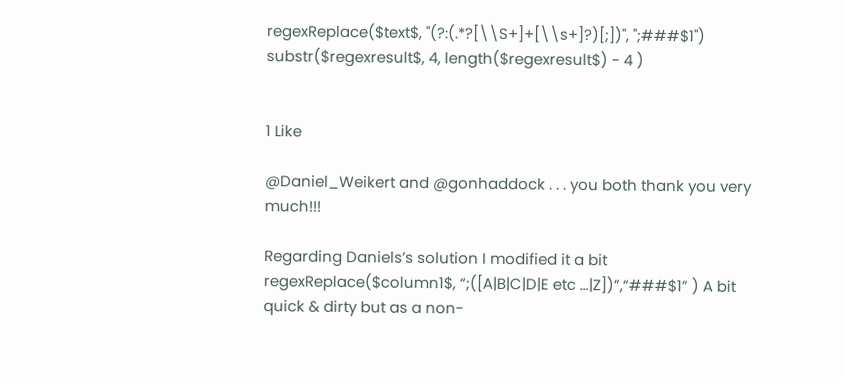regexReplace($text$, "(?:(.*?[\\S+]+[\\s+]?)[;])", ";###$1")
substr($regexresult$, 4, length($regexresult$) - 4 )


1 Like

@Daniel_Weikert and @gonhaddock . . . you both thank you very much!!!

Regarding Daniels’s solution I modified it a bit regexReplace($column1$, “;([A|B|C|D|E etc …|Z])”,“###$1” ) A bit quick & dirty but as a non-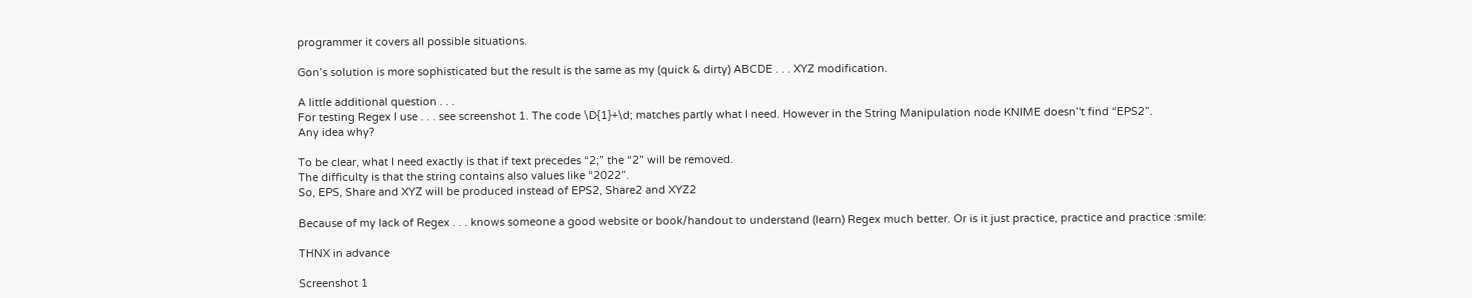programmer it covers all possible situations.

Gon’s solution is more sophisticated but the result is the same as my (quick & dirty) ABCDE . . . XYZ modification.

A little additional question . . .
For testing Regex I use . . . see screenshot 1. The code \D{1}+\d; matches partly what I need. However in the String Manipulation node KNIME doesn’'t find “EPS2”.
Any idea why?

To be clear, what I need exactly is that if text precedes “2;” the “2” will be removed.
The difficulty is that the string contains also values like “2022”.
So, EPS, Share and XYZ will be produced instead of EPS2, Share2 and XYZ2

Because of my lack of Regex . . . knows someone a good website or book/handout to understand (learn) Regex much better. Or is it just practice, practice and practice :smile:

THNX in advance

Screenshot 1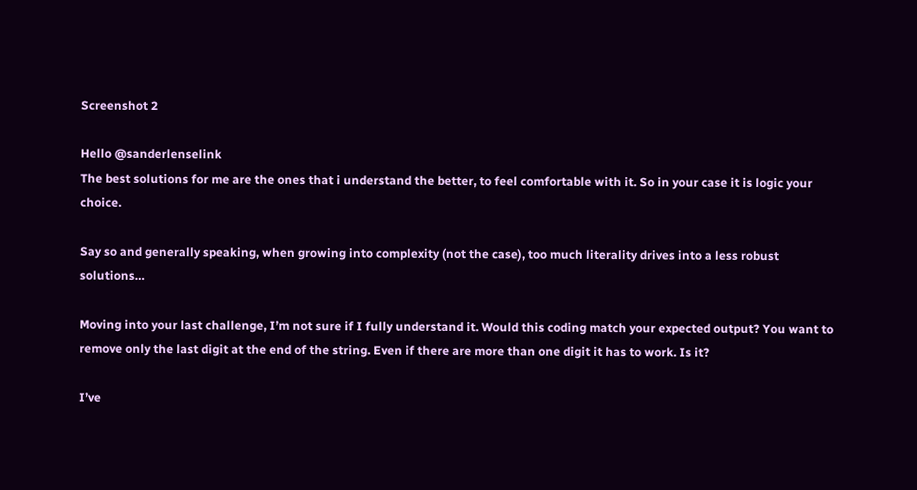Screenshot 2

Hello @sanderlenselink
The best solutions for me are the ones that i understand the better, to feel comfortable with it. So in your case it is logic your choice.

Say so and generally speaking, when growing into complexity (not the case), too much literality drives into a less robust solutions…

Moving into your last challenge, I’m not sure if I fully understand it. Would this coding match your expected output? You want to remove only the last digit at the end of the string. Even if there are more than one digit it has to work. Is it?

I’ve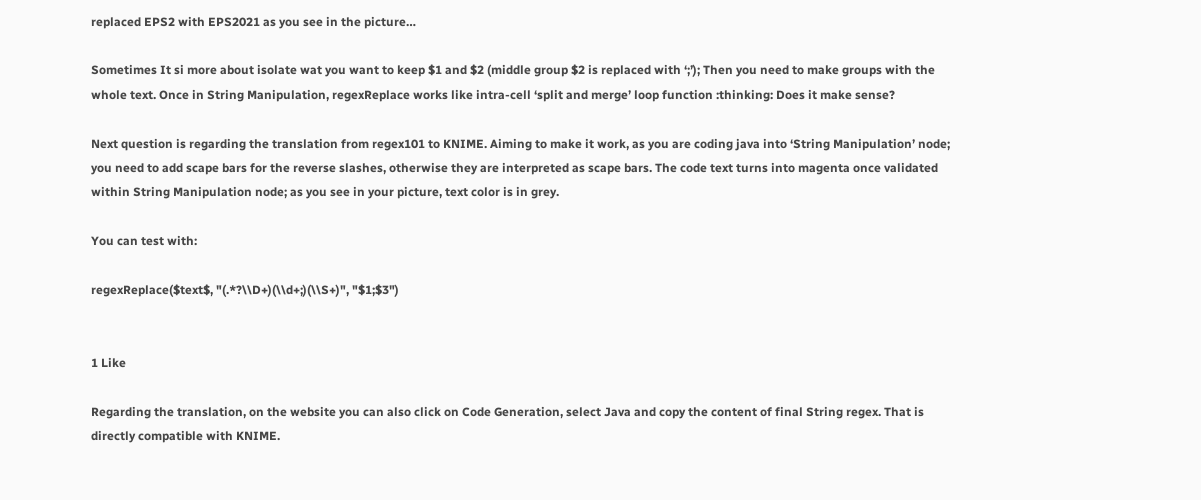replaced EPS2 with EPS2021 as you see in the picture…

Sometimes It si more about isolate wat you want to keep $1 and $2 (middle group $2 is replaced with ‘;’); Then you need to make groups with the whole text. Once in String Manipulation, regexReplace works like intra-cell ‘split and merge’ loop function :thinking: Does it make sense?

Next question is regarding the translation from regex101 to KNIME. Aiming to make it work, as you are coding java into ‘String Manipulation’ node; you need to add scape bars for the reverse slashes, otherwise they are interpreted as scape bars. The code text turns into magenta once validated within String Manipulation node; as you see in your picture, text color is in grey.

You can test with:

regexReplace($text$, "(.*?\\D+)(\\d+;)(\\S+)", "$1;$3")


1 Like

Regarding the translation, on the website you can also click on Code Generation, select Java and copy the content of final String regex. That is directly compatible with KNIME.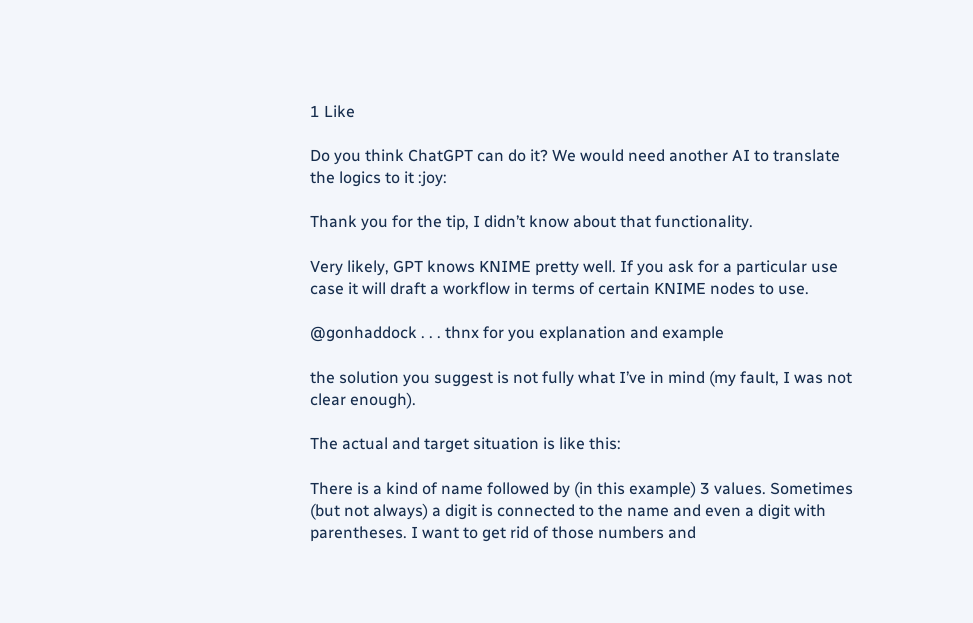1 Like

Do you think ChatGPT can do it? We would need another AI to translate the logics to it :joy:

Thank you for the tip, I didn’t know about that functionality.

Very likely, GPT knows KNIME pretty well. If you ask for a particular use case it will draft a workflow in terms of certain KNIME nodes to use.

@gonhaddock . . . thnx for you explanation and example

the solution you suggest is not fully what I’ve in mind (my fault, I was not clear enough).

The actual and target situation is like this:

There is a kind of name followed by (in this example) 3 values. Sometimes (but not always) a digit is connected to the name and even a digit with parentheses. I want to get rid of those numbers and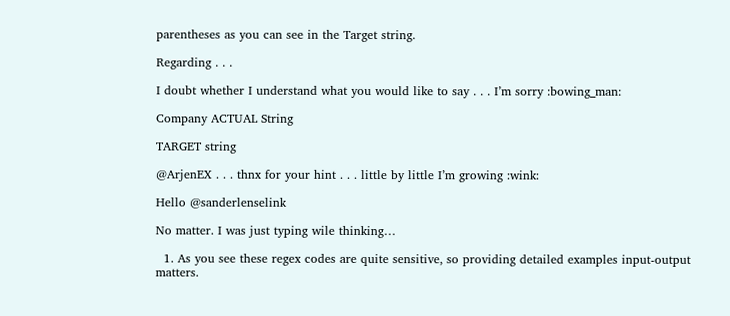parentheses as you can see in the Target string.

Regarding . . .

I doubt whether I understand what you would like to say . . . I’m sorry :bowing_man:

Company ACTUAL String

TARGET string

@ArjenEX . . . thnx for your hint . . . little by little I’m growing :wink:

Hello @sanderlenselink

No matter. I was just typing wile thinking…

  1. As you see these regex codes are quite sensitive, so providing detailed examples input-output matters.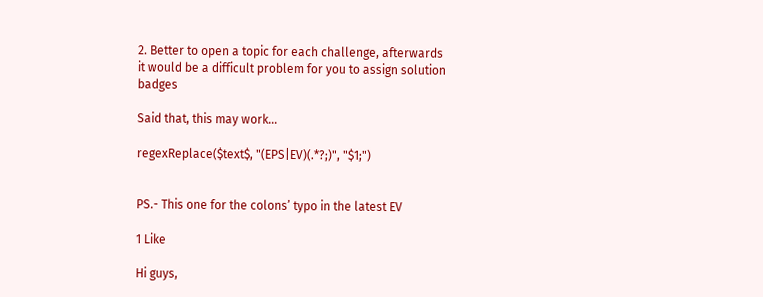2. Better to open a topic for each challenge, afterwards it would be a difficult problem for you to assign solution badges

Said that, this may work…

regexReplace($text$, "(EPS|EV)(.*?;)", "$1;")


PS.- This one for the colons’ typo in the latest EV

1 Like

Hi guys,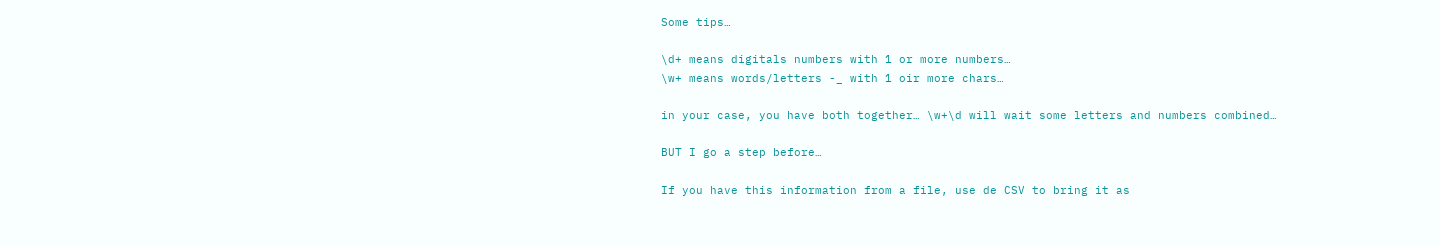Some tips…

\d+ means digitals numbers with 1 or more numbers…
\w+ means words/letters -_ with 1 oir more chars…

in your case, you have both together… \w+\d will wait some letters and numbers combined…

BUT I go a step before…

If you have this information from a file, use de CSV to bring it as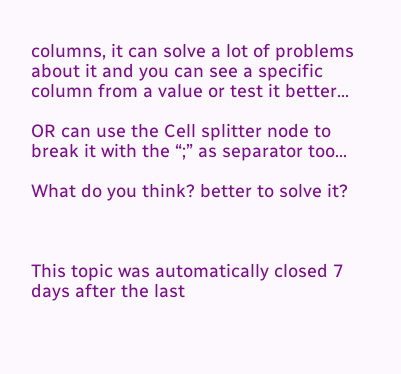columns, it can solve a lot of problems about it and you can see a specific column from a value or test it better…

OR can use the Cell splitter node to break it with the “;” as separator too…

What do you think? better to solve it?



This topic was automatically closed 7 days after the last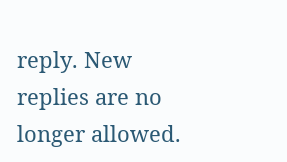reply. New replies are no longer allowed.